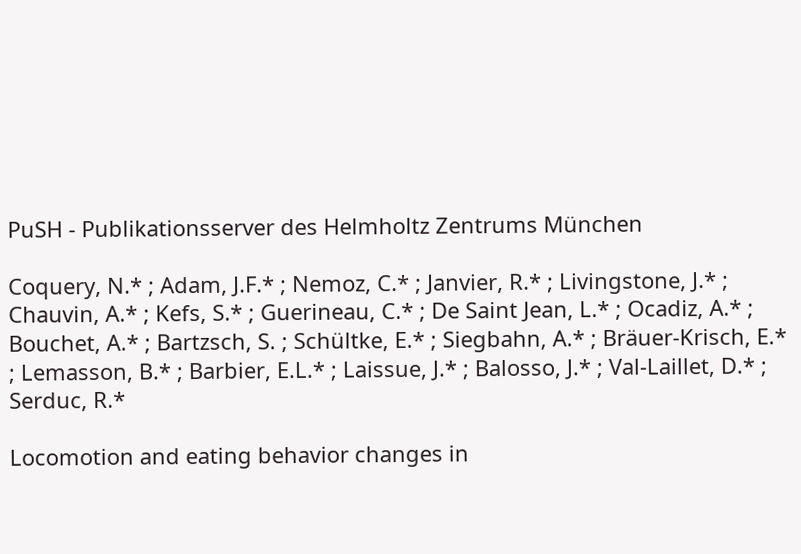PuSH - Publikationsserver des Helmholtz Zentrums München

Coquery, N.* ; Adam, J.F.* ; Nemoz, C.* ; Janvier, R.* ; Livingstone, J.* ; Chauvin, A.* ; Kefs, S.* ; Guerineau, C.* ; De Saint Jean, L.* ; Ocadiz, A.* ; Bouchet, A.* ; Bartzsch, S. ; Schültke, E.* ; Siegbahn, A.* ; Bräuer-Krisch, E.* ; Lemasson, B.* ; Barbier, E.L.* ; Laissue, J.* ; Balosso, J.* ; Val-Laillet, D.* ; Serduc, R.*

Locomotion and eating behavior changes in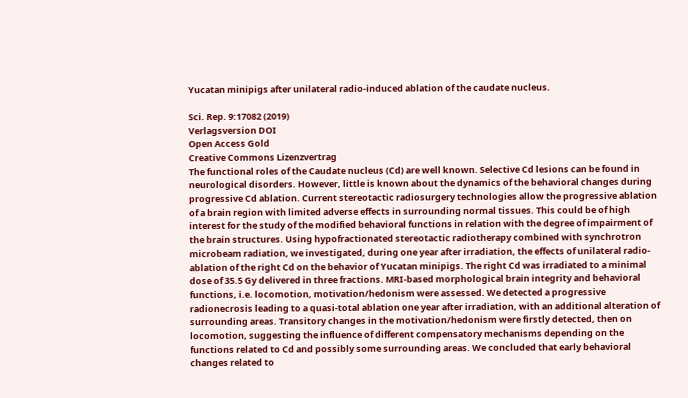Yucatan minipigs after unilateral radio-induced ablation of the caudate nucleus.

Sci. Rep. 9:17082 (2019)
Verlagsversion DOI
Open Access Gold
Creative Commons Lizenzvertrag
The functional roles of the Caudate nucleus (Cd) are well known. Selective Cd lesions can be found in neurological disorders. However, little is known about the dynamics of the behavioral changes during progressive Cd ablation. Current stereotactic radiosurgery technologies allow the progressive ablation of a brain region with limited adverse effects in surrounding normal tissues. This could be of high interest for the study of the modified behavioral functions in relation with the degree of impairment of the brain structures. Using hypofractionated stereotactic radiotherapy combined with synchrotron microbeam radiation, we investigated, during one year after irradiation, the effects of unilateral radio-ablation of the right Cd on the behavior of Yucatan minipigs. The right Cd was irradiated to a minimal dose of 35.5 Gy delivered in three fractions. MRI-based morphological brain integrity and behavioral functions, i.e. locomotion, motivation/hedonism were assessed. We detected a progressive radionecrosis leading to a quasi-total ablation one year after irradiation, with an additional alteration of surrounding areas. Transitory changes in the motivation/hedonism were firstly detected, then on locomotion, suggesting the influence of different compensatory mechanisms depending on the functions related to Cd and possibly some surrounding areas. We concluded that early behavioral changes related to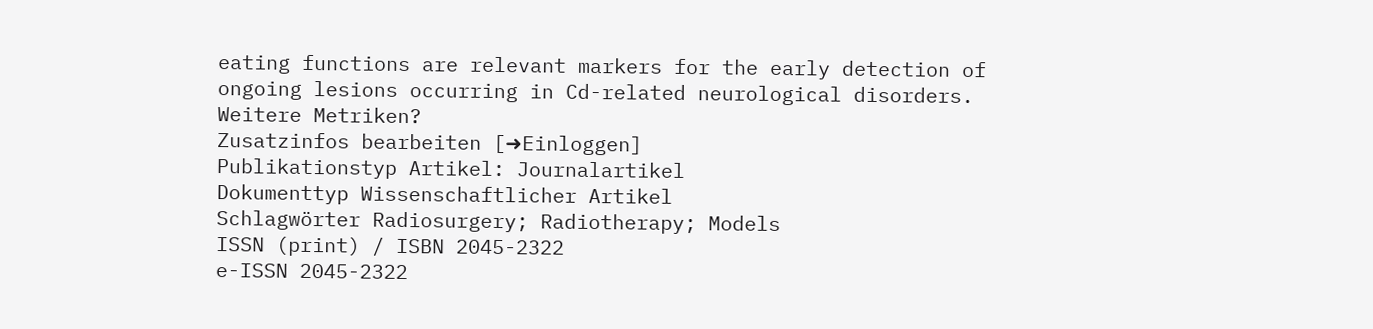eating functions are relevant markers for the early detection of ongoing lesions occurring in Cd-related neurological disorders.
Weitere Metriken?
Zusatzinfos bearbeiten [➜Einloggen]
Publikationstyp Artikel: Journalartikel
Dokumenttyp Wissenschaftlicher Artikel
Schlagwörter Radiosurgery; Radiotherapy; Models
ISSN (print) / ISBN 2045-2322
e-ISSN 2045-2322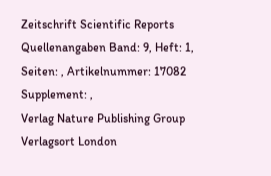Zeitschrift Scientific Reports
Quellenangaben Band: 9, Heft: 1, Seiten: , Artikelnummer: 17082 Supplement: ,
Verlag Nature Publishing Group
Verlagsort London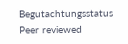Begutachtungsstatus Peer reviewed